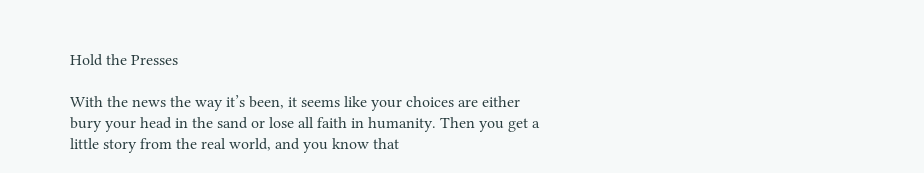Hold the Presses

With the news the way it’s been, it seems like your choices are either bury your head in the sand or lose all faith in humanity. Then you get a little story from the real world, and you know that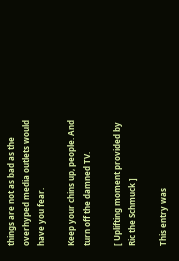things are not as bad as the overhyped media outlets would have you fear.

Keep your chins up, people. And turn off the damned TV.

[ Uplifting moment provided by Ric the Schmuck ]

This entry was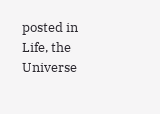posted in Life, the Universe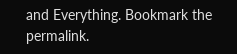and Everything. Bookmark the permalink.